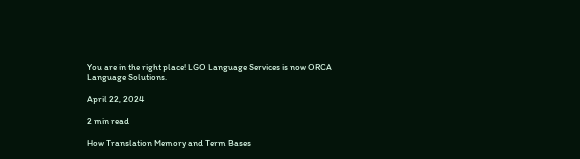You are in the right place! LGO Language Services is now ORCA Language Solutions.

April 22, 2024

2 min read

How Translation Memory and Term Bases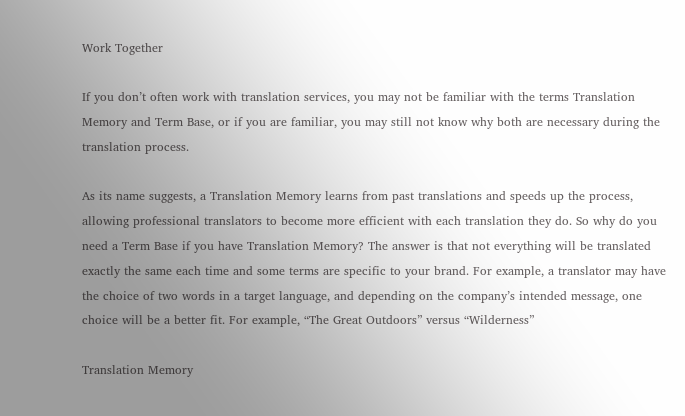Work Together

If you don’t often work with translation services, you may not be familiar with the terms Translation Memory and Term Base, or if you are familiar, you may still not know why both are necessary during the translation process.

As its name suggests, a Translation Memory learns from past translations and speeds up the process, allowing professional translators to become more efficient with each translation they do. So why do you need a Term Base if you have Translation Memory? The answer is that not everything will be translated exactly the same each time and some terms are specific to your brand. For example, a translator may have the choice of two words in a target language, and depending on the company’s intended message, one choice will be a better fit. For example, “The Great Outdoors” versus “Wilderness”

Translation Memory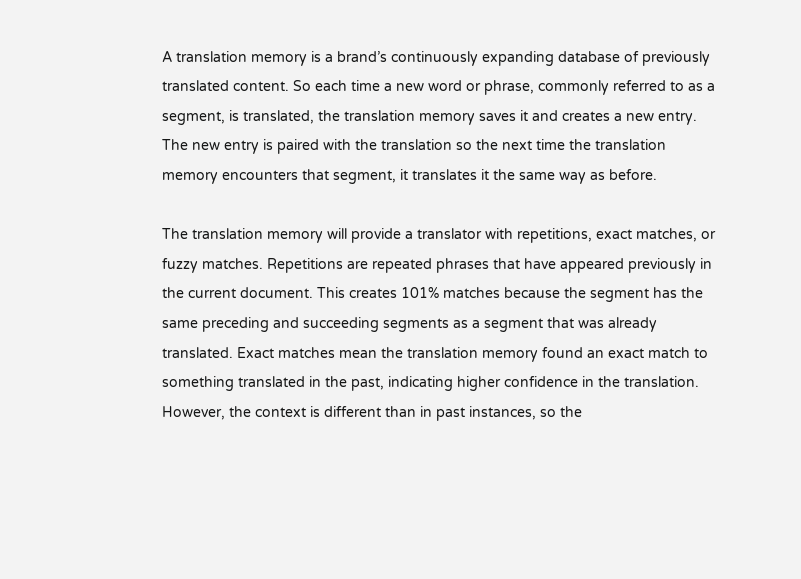A translation memory is a brand’s continuously expanding database of previously translated content. So each time a new word or phrase, commonly referred to as a segment, is translated, the translation memory saves it and creates a new entry. The new entry is paired with the translation so the next time the translation memory encounters that segment, it translates it the same way as before.

The translation memory will provide a translator with repetitions, exact matches, or fuzzy matches. Repetitions are repeated phrases that have appeared previously in the current document. This creates 101% matches because the segment has the same preceding and succeeding segments as a segment that was already translated. Exact matches mean the translation memory found an exact match to something translated in the past, indicating higher confidence in the translation. However, the context is different than in past instances, so the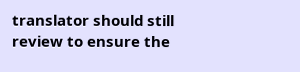translator should still review to ensure the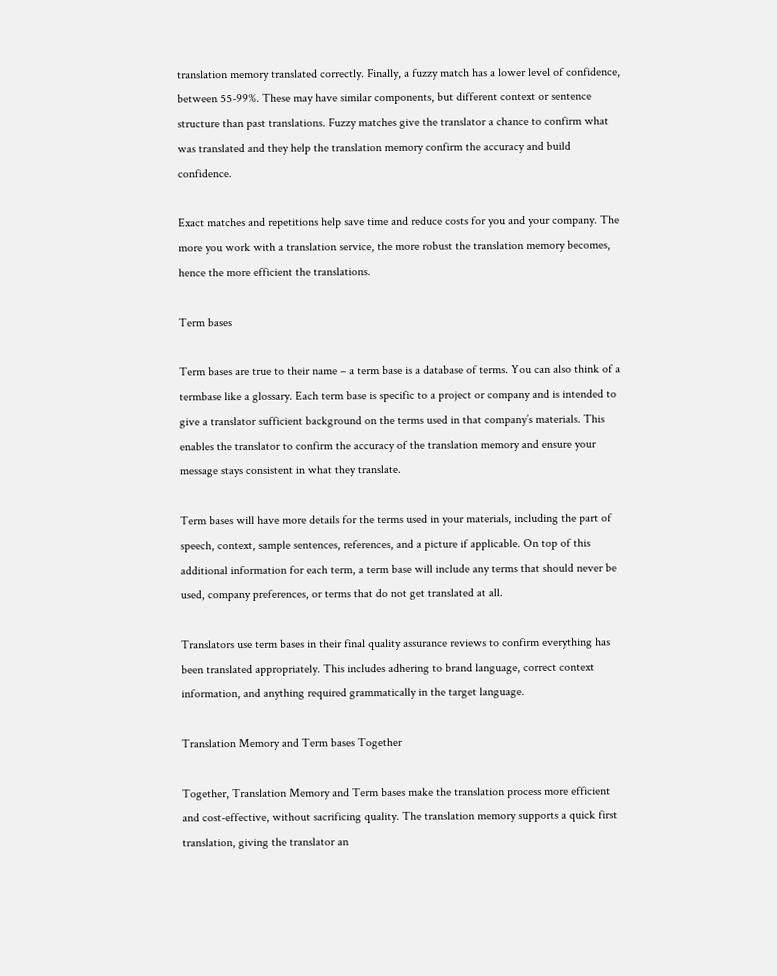translation memory translated correctly. Finally, a fuzzy match has a lower level of confidence, between 55-99%. These may have similar components, but different context or sentence structure than past translations. Fuzzy matches give the translator a chance to confirm what was translated and they help the translation memory confirm the accuracy and build confidence.

Exact matches and repetitions help save time and reduce costs for you and your company. The more you work with a translation service, the more robust the translation memory becomes, hence the more efficient the translations.

Term bases

Term bases are true to their name – a term base is a database of terms. You can also think of a termbase like a glossary. Each term base is specific to a project or company and is intended to give a translator sufficient background on the terms used in that company’s materials. This enables the translator to confirm the accuracy of the translation memory and ensure your message stays consistent in what they translate.

Term bases will have more details for the terms used in your materials, including the part of speech, context, sample sentences, references, and a picture if applicable. On top of this additional information for each term, a term base will include any terms that should never be used, company preferences, or terms that do not get translated at all.

Translators use term bases in their final quality assurance reviews to confirm everything has been translated appropriately. This includes adhering to brand language, correct context information, and anything required grammatically in the target language.

Translation Memory and Term bases Together

Together, Translation Memory and Term bases make the translation process more efficient and cost-effective, without sacrificing quality. The translation memory supports a quick first translation, giving the translator an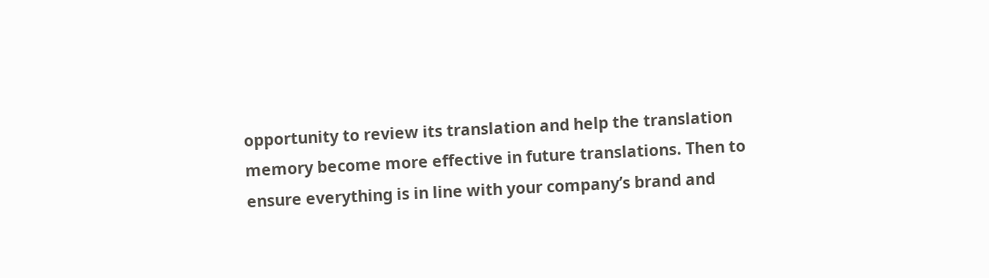opportunity to review its translation and help the translation memory become more effective in future translations. Then to ensure everything is in line with your company’s brand and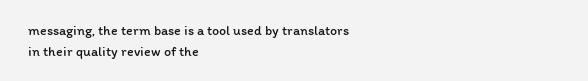messaging, the term base is a tool used by translators in their quality review of the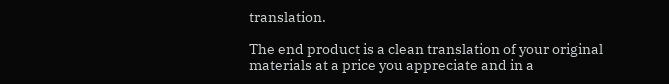translation.

The end product is a clean translation of your original materials at a price you appreciate and in a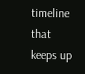timeline that keeps up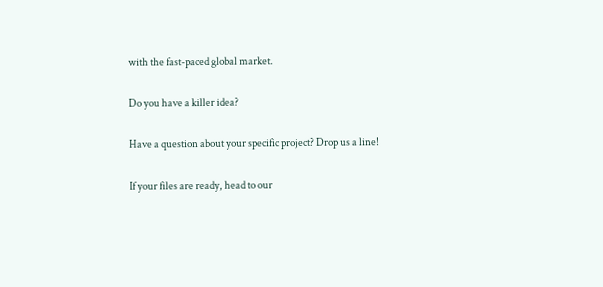with the fast-paced global market.

Do you have a killer idea?

Have a question about your specific project? Drop us a line!

If your files are ready, head to our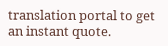translation portal to get an instant quote.